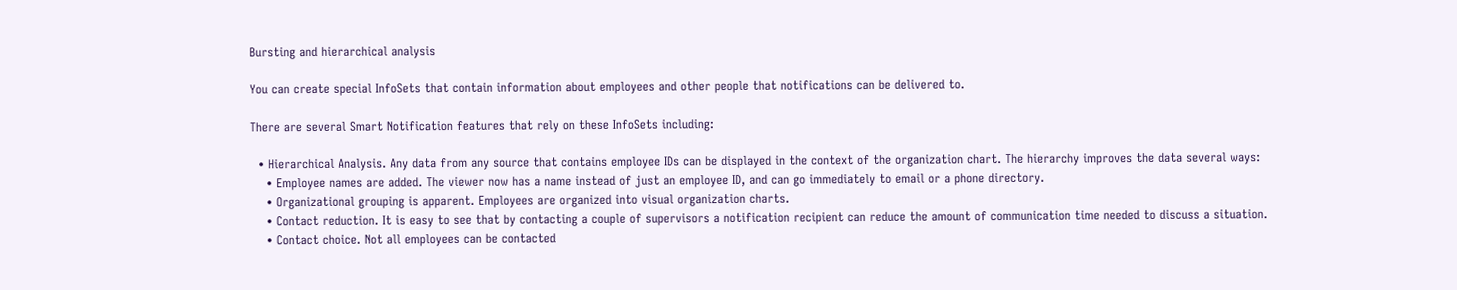Bursting and hierarchical analysis

You can create special InfoSets that contain information about employees and other people that notifications can be delivered to.

There are several Smart Notification features that rely on these InfoSets including:

  • Hierarchical Analysis. Any data from any source that contains employee IDs can be displayed in the context of the organization chart. The hierarchy improves the data several ways:
    • Employee names are added. The viewer now has a name instead of just an employee ID, and can go immediately to email or a phone directory.
    • Organizational grouping is apparent. Employees are organized into visual organization charts.
    • Contact reduction. It is easy to see that by contacting a couple of supervisors a notification recipient can reduce the amount of communication time needed to discuss a situation.
    • Contact choice. Not all employees can be contacted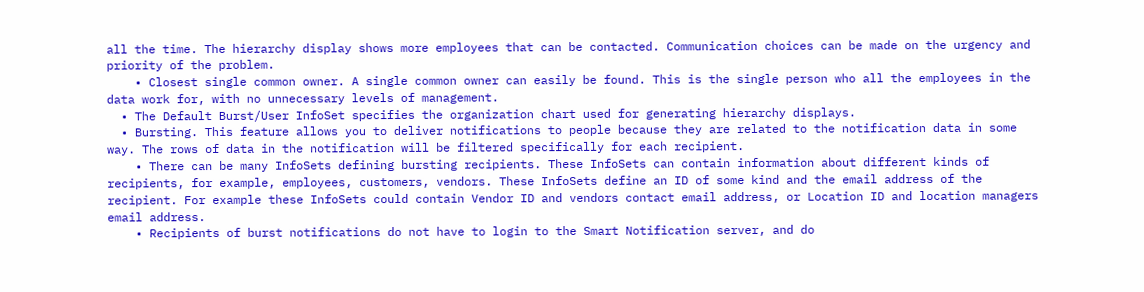all the time. The hierarchy display shows more employees that can be contacted. Communication choices can be made on the urgency and priority of the problem.
    • Closest single common owner. A single common owner can easily be found. This is the single person who all the employees in the data work for, with no unnecessary levels of management.
  • The Default Burst/User InfoSet specifies the organization chart used for generating hierarchy displays.
  • Bursting. This feature allows you to deliver notifications to people because they are related to the notification data in some way. The rows of data in the notification will be filtered specifically for each recipient.
    • There can be many InfoSets defining bursting recipients. These InfoSets can contain information about different kinds of recipients, for example, employees, customers, vendors. These InfoSets define an ID of some kind and the email address of the recipient. For example these InfoSets could contain Vendor ID and vendors contact email address, or Location ID and location managers email address.
    • Recipients of burst notifications do not have to login to the Smart Notification server, and do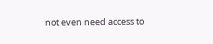not even need access to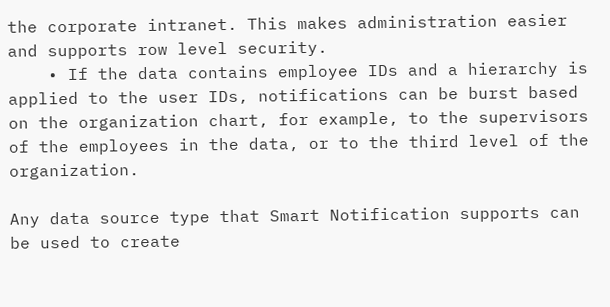the corporate intranet. This makes administration easier and supports row level security.
    • If the data contains employee IDs and a hierarchy is applied to the user IDs, notifications can be burst based on the organization chart, for example, to the supervisors of the employees in the data, or to the third level of the organization.

Any data source type that Smart Notification supports can be used to create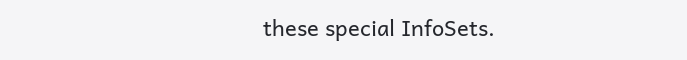these special InfoSets.